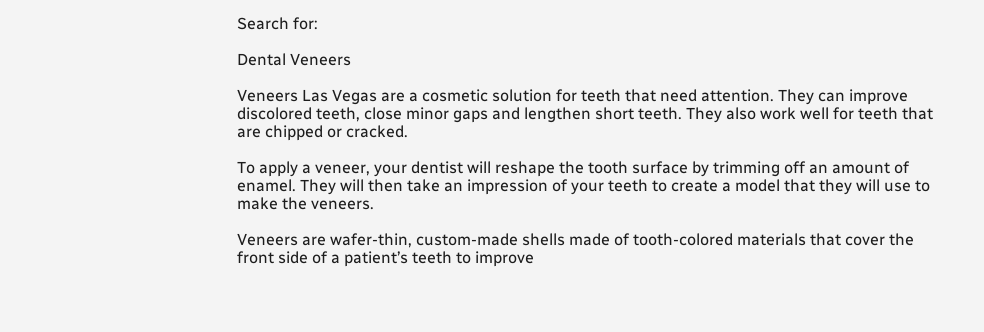Search for:

Dental Veneers

Veneers Las Vegas are a cosmetic solution for teeth that need attention. They can improve discolored teeth, close minor gaps and lengthen short teeth. They also work well for teeth that are chipped or cracked.

To apply a veneer, your dentist will reshape the tooth surface by trimming off an amount of enamel. They will then take an impression of your teeth to create a model that they will use to make the veneers.

Veneers are wafer-thin, custom-made shells made of tooth-colored materials that cover the front side of a patient’s teeth to improve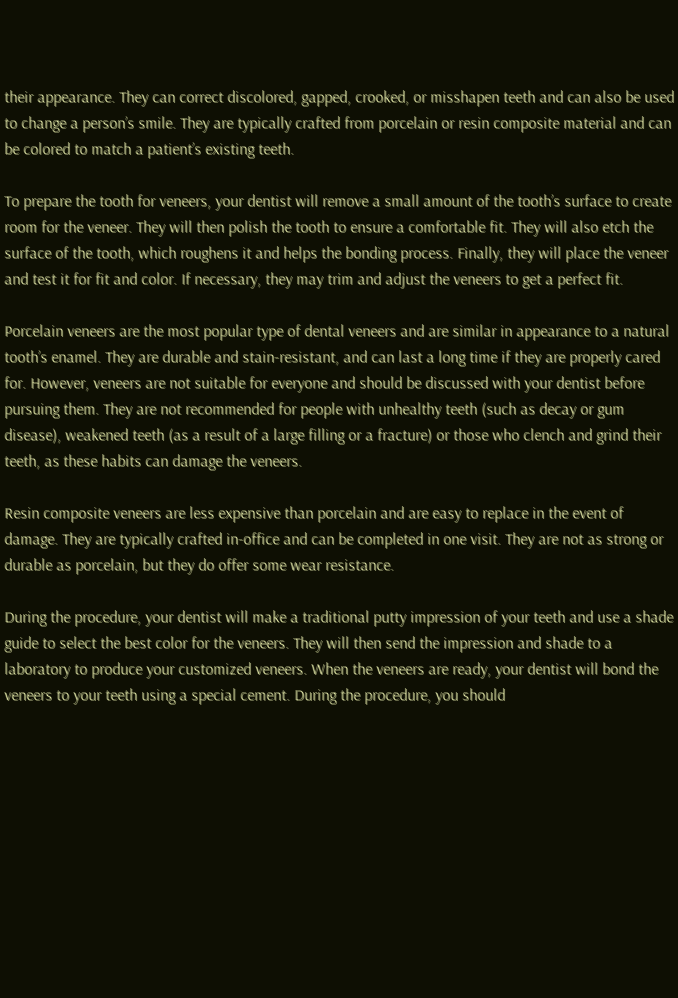their appearance. They can correct discolored, gapped, crooked, or misshapen teeth and can also be used to change a person’s smile. They are typically crafted from porcelain or resin composite material and can be colored to match a patient’s existing teeth.

To prepare the tooth for veneers, your dentist will remove a small amount of the tooth’s surface to create room for the veneer. They will then polish the tooth to ensure a comfortable fit. They will also etch the surface of the tooth, which roughens it and helps the bonding process. Finally, they will place the veneer and test it for fit and color. If necessary, they may trim and adjust the veneers to get a perfect fit.

Porcelain veneers are the most popular type of dental veneers and are similar in appearance to a natural tooth’s enamel. They are durable and stain-resistant, and can last a long time if they are properly cared for. However, veneers are not suitable for everyone and should be discussed with your dentist before pursuing them. They are not recommended for people with unhealthy teeth (such as decay or gum disease), weakened teeth (as a result of a large filling or a fracture) or those who clench and grind their teeth, as these habits can damage the veneers.

Resin composite veneers are less expensive than porcelain and are easy to replace in the event of damage. They are typically crafted in-office and can be completed in one visit. They are not as strong or durable as porcelain, but they do offer some wear resistance.

During the procedure, your dentist will make a traditional putty impression of your teeth and use a shade guide to select the best color for the veneers. They will then send the impression and shade to a laboratory to produce your customized veneers. When the veneers are ready, your dentist will bond the veneers to your teeth using a special cement. During the procedure, you should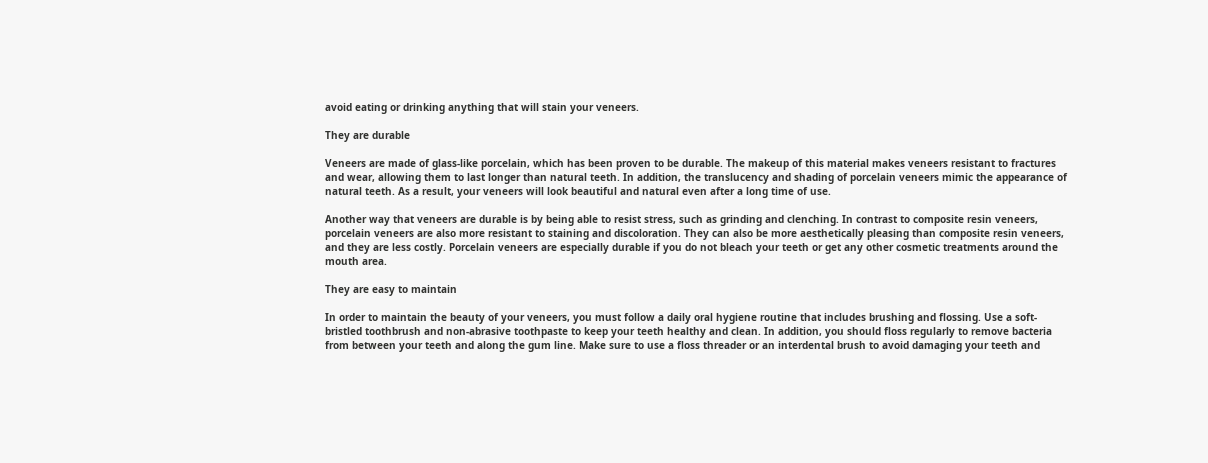avoid eating or drinking anything that will stain your veneers.

They are durable

Veneers are made of glass-like porcelain, which has been proven to be durable. The makeup of this material makes veneers resistant to fractures and wear, allowing them to last longer than natural teeth. In addition, the translucency and shading of porcelain veneers mimic the appearance of natural teeth. As a result, your veneers will look beautiful and natural even after a long time of use.

Another way that veneers are durable is by being able to resist stress, such as grinding and clenching. In contrast to composite resin veneers, porcelain veneers are also more resistant to staining and discoloration. They can also be more aesthetically pleasing than composite resin veneers, and they are less costly. Porcelain veneers are especially durable if you do not bleach your teeth or get any other cosmetic treatments around the mouth area.

They are easy to maintain

In order to maintain the beauty of your veneers, you must follow a daily oral hygiene routine that includes brushing and flossing. Use a soft-bristled toothbrush and non-abrasive toothpaste to keep your teeth healthy and clean. In addition, you should floss regularly to remove bacteria from between your teeth and along the gum line. Make sure to use a floss threader or an interdental brush to avoid damaging your teeth and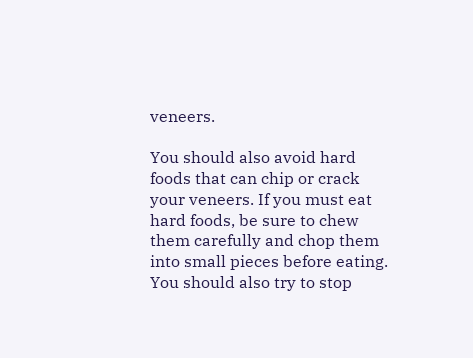veneers.

You should also avoid hard foods that can chip or crack your veneers. If you must eat hard foods, be sure to chew them carefully and chop them into small pieces before eating. You should also try to stop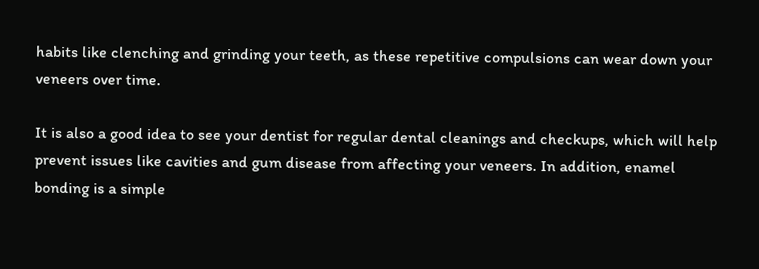habits like clenching and grinding your teeth, as these repetitive compulsions can wear down your veneers over time.

It is also a good idea to see your dentist for regular dental cleanings and checkups, which will help prevent issues like cavities and gum disease from affecting your veneers. In addition, enamel bonding is a simple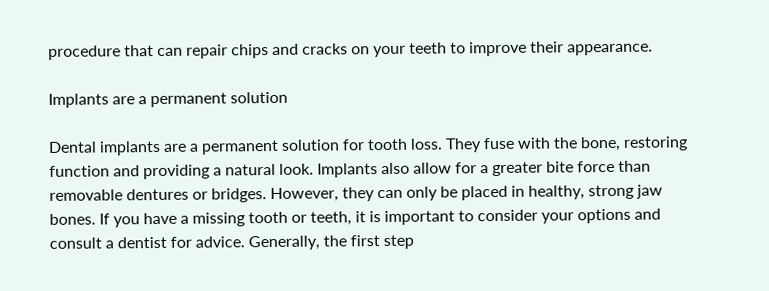procedure that can repair chips and cracks on your teeth to improve their appearance.

Implants are a permanent solution

Dental implants are a permanent solution for tooth loss. They fuse with the bone, restoring function and providing a natural look. Implants also allow for a greater bite force than removable dentures or bridges. However, they can only be placed in healthy, strong jaw bones. If you have a missing tooth or teeth, it is important to consider your options and consult a dentist for advice. Generally, the first step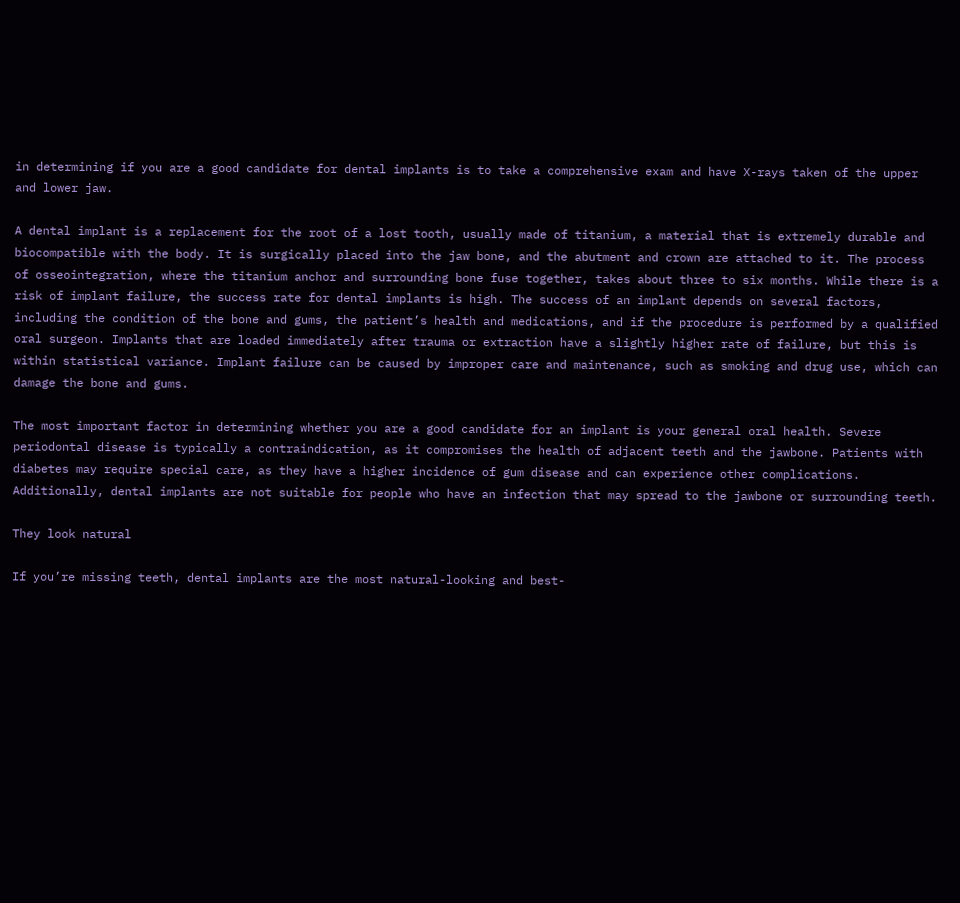in determining if you are a good candidate for dental implants is to take a comprehensive exam and have X-rays taken of the upper and lower jaw.

A dental implant is a replacement for the root of a lost tooth, usually made of titanium, a material that is extremely durable and biocompatible with the body. It is surgically placed into the jaw bone, and the abutment and crown are attached to it. The process of osseointegration, where the titanium anchor and surrounding bone fuse together, takes about three to six months. While there is a risk of implant failure, the success rate for dental implants is high. The success of an implant depends on several factors, including the condition of the bone and gums, the patient’s health and medications, and if the procedure is performed by a qualified oral surgeon. Implants that are loaded immediately after trauma or extraction have a slightly higher rate of failure, but this is within statistical variance. Implant failure can be caused by improper care and maintenance, such as smoking and drug use, which can damage the bone and gums.

The most important factor in determining whether you are a good candidate for an implant is your general oral health. Severe periodontal disease is typically a contraindication, as it compromises the health of adjacent teeth and the jawbone. Patients with diabetes may require special care, as they have a higher incidence of gum disease and can experience other complications. Additionally, dental implants are not suitable for people who have an infection that may spread to the jawbone or surrounding teeth.

They look natural

If you’re missing teeth, dental implants are the most natural-looking and best-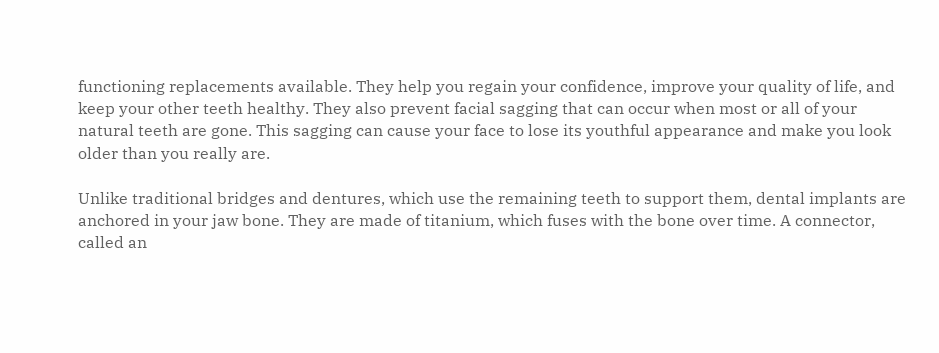functioning replacements available. They help you regain your confidence, improve your quality of life, and keep your other teeth healthy. They also prevent facial sagging that can occur when most or all of your natural teeth are gone. This sagging can cause your face to lose its youthful appearance and make you look older than you really are.

Unlike traditional bridges and dentures, which use the remaining teeth to support them, dental implants are anchored in your jaw bone. They are made of titanium, which fuses with the bone over time. A connector, called an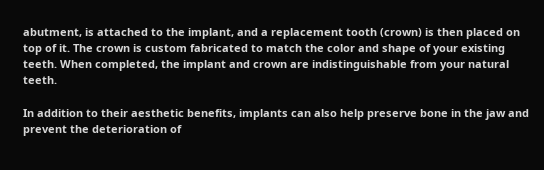abutment, is attached to the implant, and a replacement tooth (crown) is then placed on top of it. The crown is custom fabricated to match the color and shape of your existing teeth. When completed, the implant and crown are indistinguishable from your natural teeth.

In addition to their aesthetic benefits, implants can also help preserve bone in the jaw and prevent the deterioration of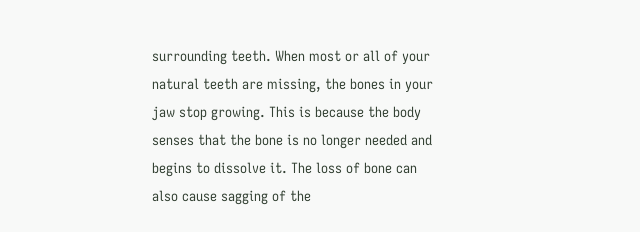surrounding teeth. When most or all of your natural teeth are missing, the bones in your jaw stop growing. This is because the body senses that the bone is no longer needed and begins to dissolve it. The loss of bone can also cause sagging of the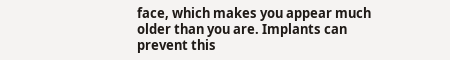face, which makes you appear much older than you are. Implants can prevent this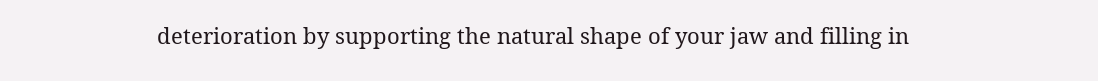deterioration by supporting the natural shape of your jaw and filling in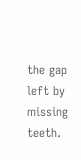the gap left by missing teeth.